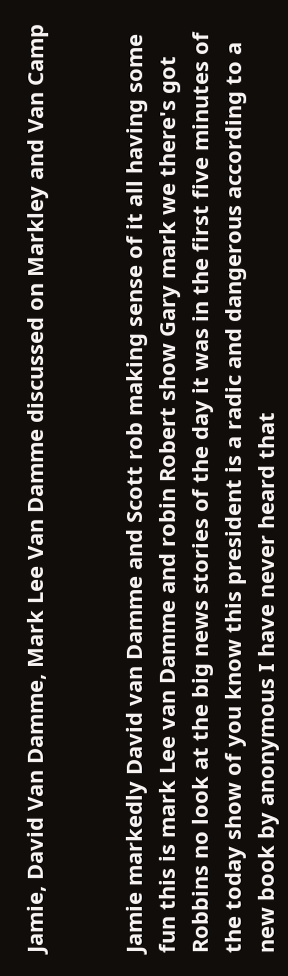Jamie, David Van Damme, Mark Lee Van Damme discussed on Markley and Van Camp


Jamie markedly David van Damme and Scott rob making sense of it all having some fun this is mark Lee van Damme and robin Robert show Gary mark we there's got Robbins no look at the big news stories of the day it was in the first five minutes of the today show of you know this president is a radic and dangerous according to a new book by anonymous I have never heard that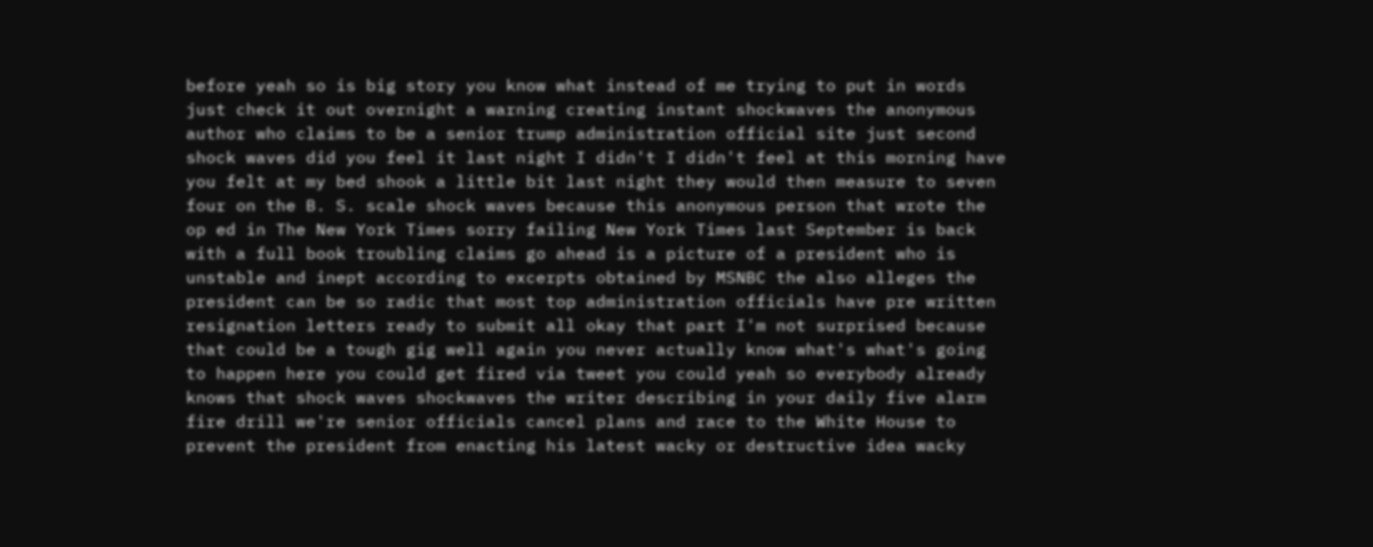before yeah so is big story you know what instead of me trying to put in words just check it out overnight a warning creating instant shockwaves the anonymous author who claims to be a senior trump administration official site just second shock waves did you feel it last night I didn't I didn't feel at this morning have you felt at my bed shook a little bit last night they would then measure to seven four on the B. S. scale shock waves because this anonymous person that wrote the op ed in The New York Times sorry failing New York Times last September is back with a full book troubling claims go ahead is a picture of a president who is unstable and inept according to excerpts obtained by MSNBC the also alleges the president can be so radic that most top administration officials have pre written resignation letters ready to submit all okay that part I'm not surprised because that could be a tough gig well again you never actually know what's what's going to happen here you could get fired via tweet you could yeah so everybody already knows that shock waves shockwaves the writer describing in your daily five alarm fire drill we're senior officials cancel plans and race to the White House to prevent the president from enacting his latest wacky or destructive idea wacky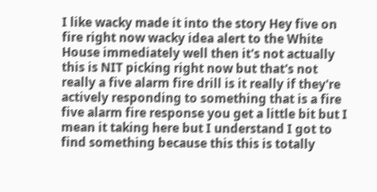I like wacky made it into the story Hey five on fire right now wacky idea alert to the White House immediately well then it's not actually this is NIT picking right now but that's not really a five alarm fire drill is it really if they're actively responding to something that is a fire five alarm fire response you get a little bit but I mean it taking here but I understand I got to find something because this this is totally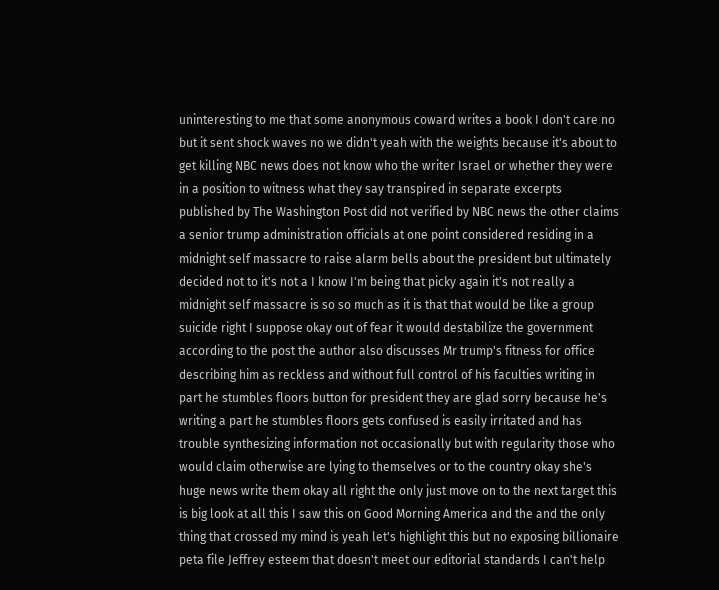uninteresting to me that some anonymous coward writes a book I don't care no but it sent shock waves no we didn't yeah with the weights because it's about to get killing NBC news does not know who the writer Israel or whether they were in a position to witness what they say transpired in separate excerpts published by The Washington Post did not verified by NBC news the other claims a senior trump administration officials at one point considered residing in a midnight self massacre to raise alarm bells about the president but ultimately decided not to it's not a I know I'm being that picky again it's not really a midnight self massacre is so so much as it is that that would be like a group suicide right I suppose okay out of fear it would destabilize the government according to the post the author also discusses Mr trump's fitness for office describing him as reckless and without full control of his faculties writing in part he stumbles floors button for president they are glad sorry because he's writing a part he stumbles floors gets confused is easily irritated and has trouble synthesizing information not occasionally but with regularity those who would claim otherwise are lying to themselves or to the country okay she's huge news write them okay all right the only just move on to the next target this is big look at all this I saw this on Good Morning America and the and the only thing that crossed my mind is yeah let's highlight this but no exposing billionaire peta file Jeffrey esteem that doesn't meet our editorial standards I can't help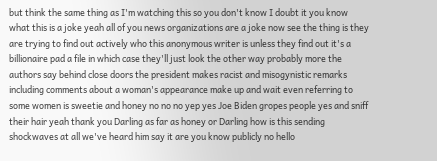but think the same thing as I'm watching this so you don't know I doubt it you know what this is a joke yeah all of you news organizations are a joke now see the thing is they are trying to find out actively who this anonymous writer is unless they find out it's a billionaire pad a file in which case they'll just look the other way probably more the authors say behind close doors the president makes racist and misogynistic remarks including comments about a woman's appearance make up and wait even referring to some women is sweetie and honey no no no yep yes Joe Biden gropes people yes and sniff their hair yeah thank you Darling as far as honey or Darling how is this sending shockwaves at all we've heard him say it are you know publicly no hello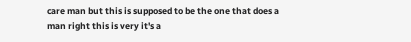care man but this is supposed to be the one that does a man right this is very it's a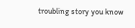troubling story you know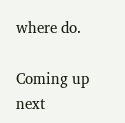where do.

Coming up next